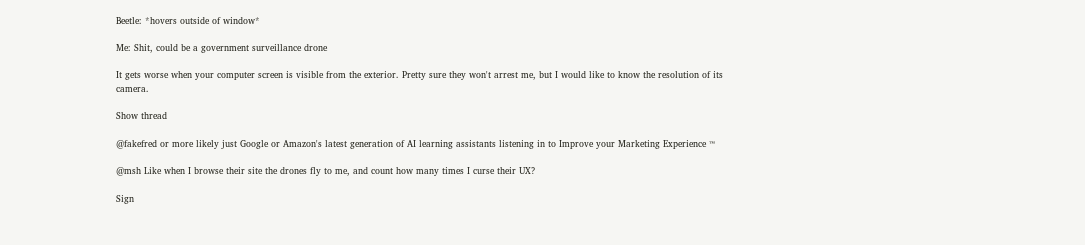Beetle: *hovers outside of window*

Me: Shit, could be a government surveillance drone

It gets worse when your computer screen is visible from the exterior. Pretty sure they won't arrest me, but I would like to know the resolution of its camera.

Show thread

@fakefred or more likely just Google or Amazon's latest generation of AI learning assistants listening in to Improve your Marketing Experience ™

@msh Like when I browse their site the drones fly to me, and count how many times I curse their UX?

Sign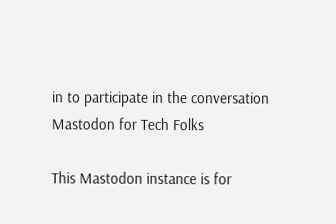in to participate in the conversation
Mastodon for Tech Folks

This Mastodon instance is for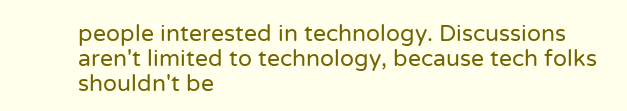people interested in technology. Discussions aren't limited to technology, because tech folks shouldn't be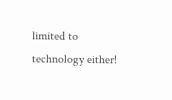limited to technology either!